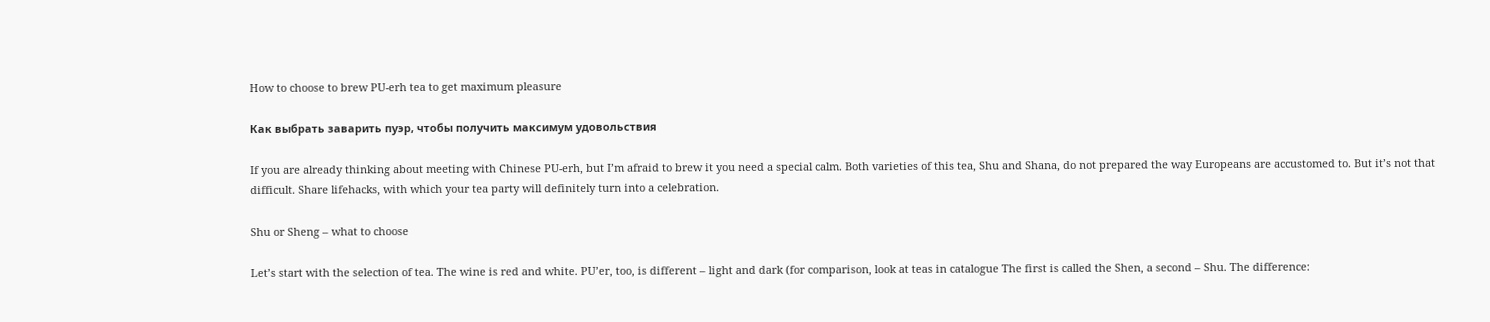How to choose to brew PU-erh tea to get maximum pleasure

Как выбрать заварить пуэр, чтобы получить максимум удовольствия

If you are already thinking about meeting with Chinese PU-erh, but I’m afraid to brew it you need a special calm. Both varieties of this tea, Shu and Shana, do not prepared the way Europeans are accustomed to. But it’s not that difficult. Share lifehacks, with which your tea party will definitely turn into a celebration.

Shu or Sheng – what to choose

Let’s start with the selection of tea. The wine is red and white. PU’er, too, is different – light and dark (for comparison, look at teas in catalogue The first is called the Shen, a second – Shu. The difference: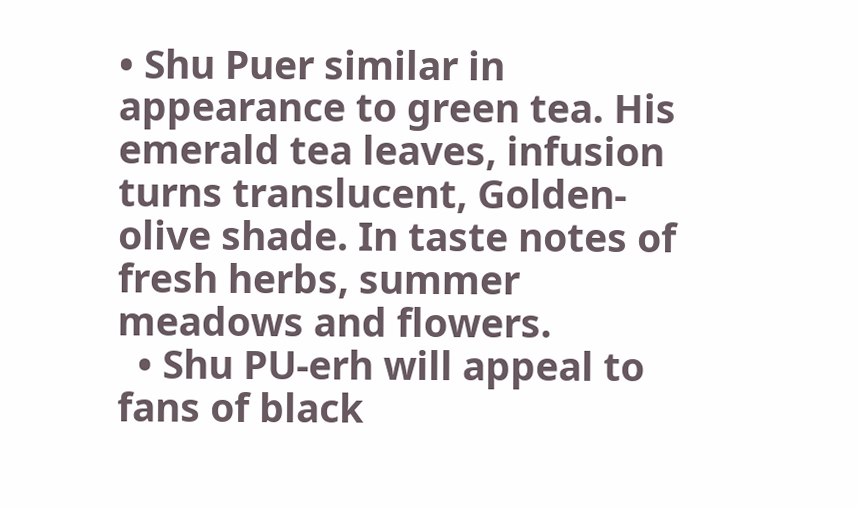• Shu Puer similar in appearance to green tea. His emerald tea leaves, infusion turns translucent, Golden-olive shade. In taste notes of fresh herbs, summer meadows and flowers.
  • Shu PU-erh will appeal to fans of black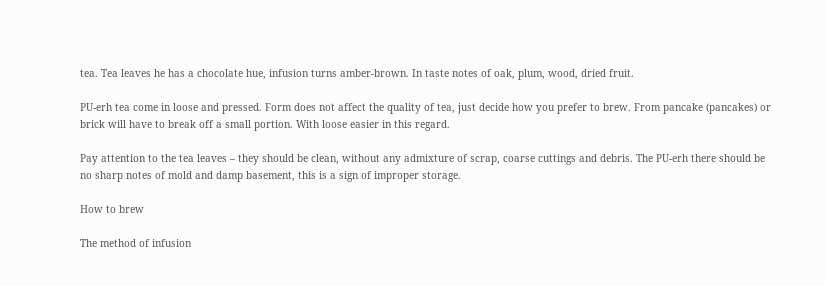tea. Tea leaves he has a chocolate hue, infusion turns amber-brown. In taste notes of oak, plum, wood, dried fruit.

PU-erh tea come in loose and pressed. Form does not affect the quality of tea, just decide how you prefer to brew. From pancake (pancakes) or brick will have to break off a small portion. With loose easier in this regard.

Pay attention to the tea leaves – they should be clean, without any admixture of scrap, coarse cuttings and debris. The PU-erh there should be no sharp notes of mold and damp basement, this is a sign of improper storage.

How to brew

The method of infusion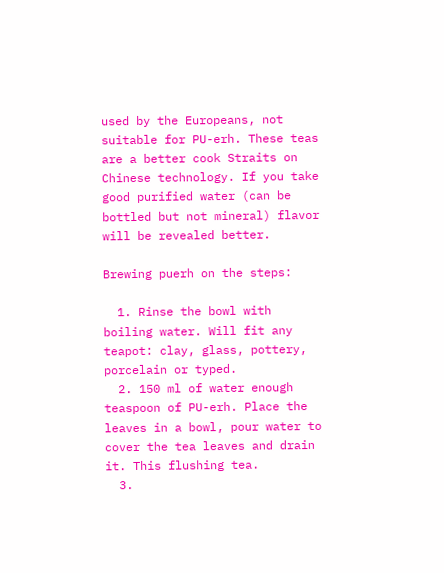used by the Europeans, not suitable for PU-erh. These teas are a better cook Straits on Chinese technology. If you take good purified water (can be bottled but not mineral) flavor will be revealed better.

Brewing puerh on the steps:

  1. Rinse the bowl with boiling water. Will fit any teapot: clay, glass, pottery, porcelain or typed.
  2. 150 ml of water enough teaspoon of PU-erh. Place the leaves in a bowl, pour water to cover the tea leaves and drain it. This flushing tea.
  3.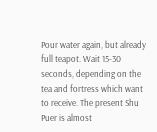Pour water again, but already full teapot. Wait 15-30 seconds, depending on the tea and fortress which want to receive. The present Shu Puer is almost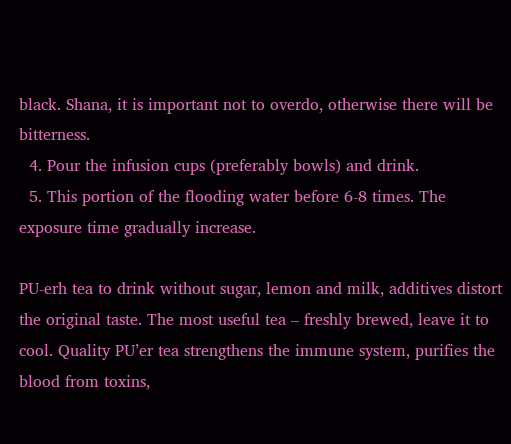black. Shana, it is important not to overdo, otherwise there will be bitterness.
  4. Pour the infusion cups (preferably bowls) and drink.
  5. This portion of the flooding water before 6-8 times. The exposure time gradually increase.

PU-erh tea to drink without sugar, lemon and milk, additives distort the original taste. The most useful tea – freshly brewed, leave it to cool. Quality PU’er tea strengthens the immune system, purifies the blood from toxins,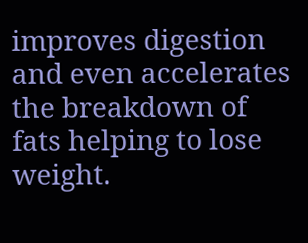improves digestion and even accelerates the breakdown of fats helping to lose weight.